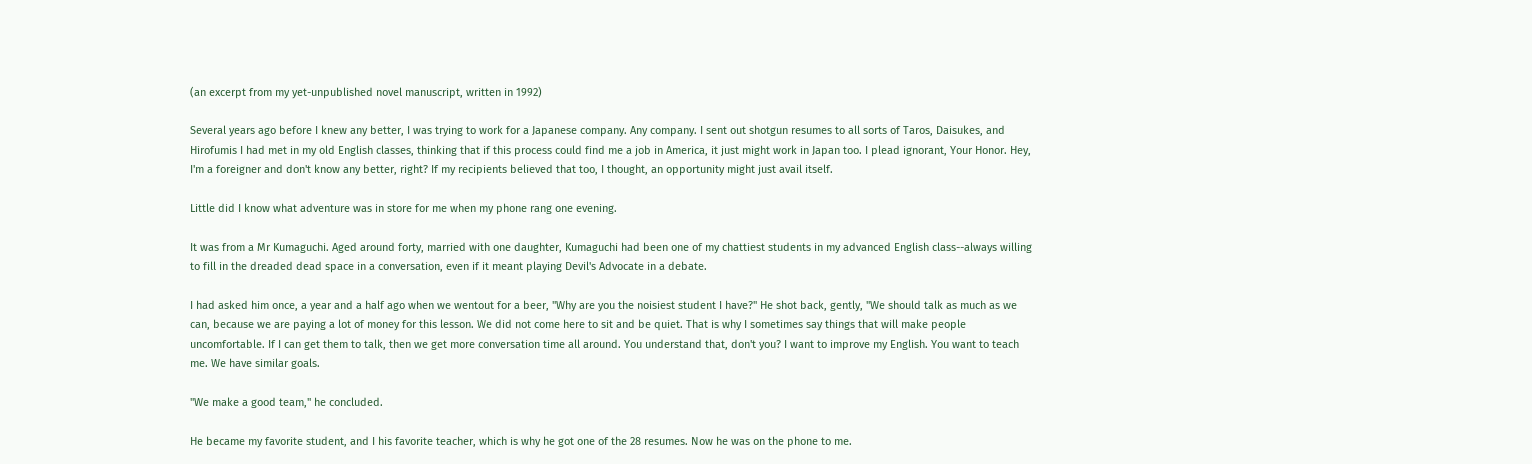(an excerpt from my yet-unpublished novel manuscript, written in 1992)

Several years ago before I knew any better, I was trying to work for a Japanese company. Any company. I sent out shotgun resumes to all sorts of Taros, Daisukes, and Hirofumis I had met in my old English classes, thinking that if this process could find me a job in America, it just might work in Japan too. I plead ignorant, Your Honor. Hey, I'm a foreigner and don't know any better, right? If my recipients believed that too, I thought, an opportunity might just avail itself.

Little did I know what adventure was in store for me when my phone rang one evening.

It was from a Mr Kumaguchi. Aged around forty, married with one daughter, Kumaguchi had been one of my chattiest students in my advanced English class--always willing to fill in the dreaded dead space in a conversation, even if it meant playing Devil's Advocate in a debate.

I had asked him once, a year and a half ago when we wentout for a beer, "Why are you the noisiest student I have?" He shot back, gently, "We should talk as much as we can, because we are paying a lot of money for this lesson. We did not come here to sit and be quiet. That is why I sometimes say things that will make people uncomfortable. If I can get them to talk, then we get more conversation time all around. You understand that, don't you? I want to improve my English. You want to teach me. We have similar goals.

"We make a good team," he concluded.

He became my favorite student, and I his favorite teacher, which is why he got one of the 28 resumes. Now he was on the phone to me.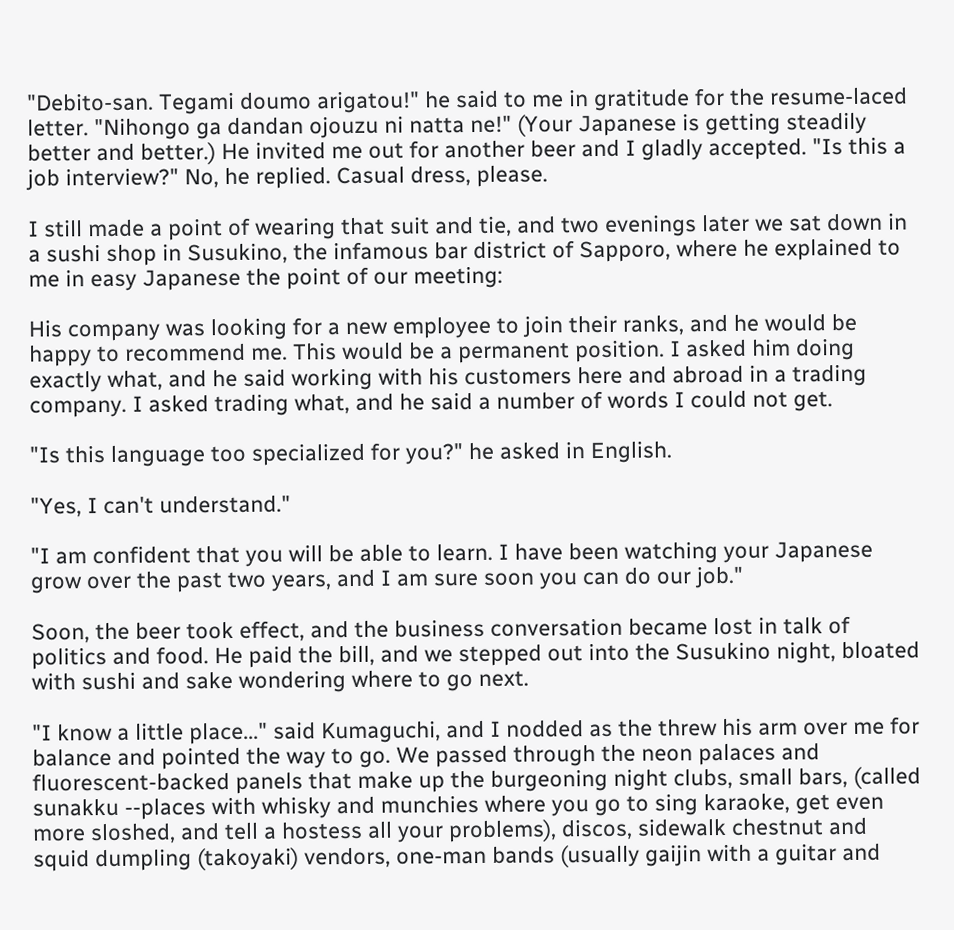"Debito-san. Tegami doumo arigatou!" he said to me in gratitude for the resume-laced letter. "Nihongo ga dandan ojouzu ni natta ne!" (Your Japanese is getting steadily better and better.) He invited me out for another beer and I gladly accepted. "Is this a job interview?" No, he replied. Casual dress, please.

I still made a point of wearing that suit and tie, and two evenings later we sat down in a sushi shop in Susukino, the infamous bar district of Sapporo, where he explained to me in easy Japanese the point of our meeting:

His company was looking for a new employee to join their ranks, and he would be happy to recommend me. This would be a permanent position. I asked him doing exactly what, and he said working with his customers here and abroad in a trading company. I asked trading what, and he said a number of words I could not get.

"Is this language too specialized for you?" he asked in English.

"Yes, I can't understand."

"I am confident that you will be able to learn. I have been watching your Japanese grow over the past two years, and I am sure soon you can do our job."

Soon, the beer took effect, and the business conversation became lost in talk of politics and food. He paid the bill, and we stepped out into the Susukino night, bloated with sushi and sake wondering where to go next.

"I know a little place..." said Kumaguchi, and I nodded as the threw his arm over me for balance and pointed the way to go. We passed through the neon palaces and fluorescent-backed panels that make up the burgeoning night clubs, small bars, (called sunakku --places with whisky and munchies where you go to sing karaoke, get even more sloshed, and tell a hostess all your problems), discos, sidewalk chestnut and squid dumpling (takoyaki) vendors, one-man bands (usually gaijin with a guitar and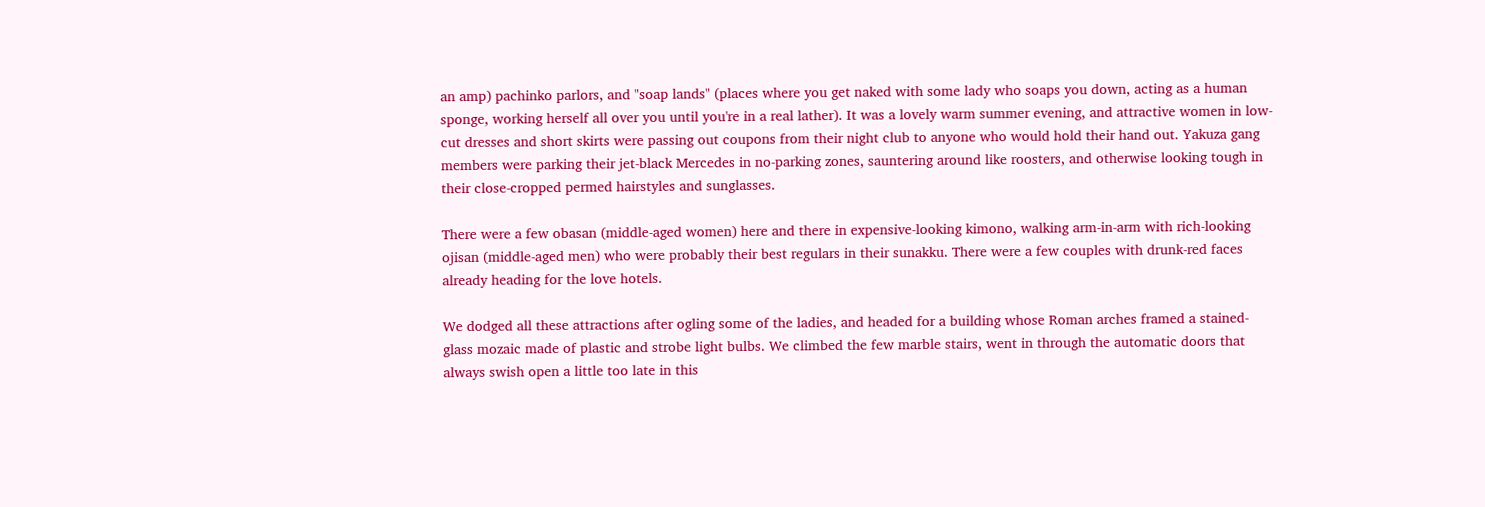an amp) pachinko parlors, and "soap lands" (places where you get naked with some lady who soaps you down, acting as a human sponge, working herself all over you until you're in a real lather). It was a lovely warm summer evening, and attractive women in low-cut dresses and short skirts were passing out coupons from their night club to anyone who would hold their hand out. Yakuza gang members were parking their jet-black Mercedes in no-parking zones, sauntering around like roosters, and otherwise looking tough in their close-cropped permed hairstyles and sunglasses.

There were a few obasan (middle-aged women) here and there in expensive-looking kimono, walking arm-in-arm with rich-looking ojisan (middle-aged men) who were probably their best regulars in their sunakku. There were a few couples with drunk-red faces already heading for the love hotels.

We dodged all these attractions after ogling some of the ladies, and headed for a building whose Roman arches framed a stained-glass mozaic made of plastic and strobe light bulbs. We climbed the few marble stairs, went in through the automatic doors that always swish open a little too late in this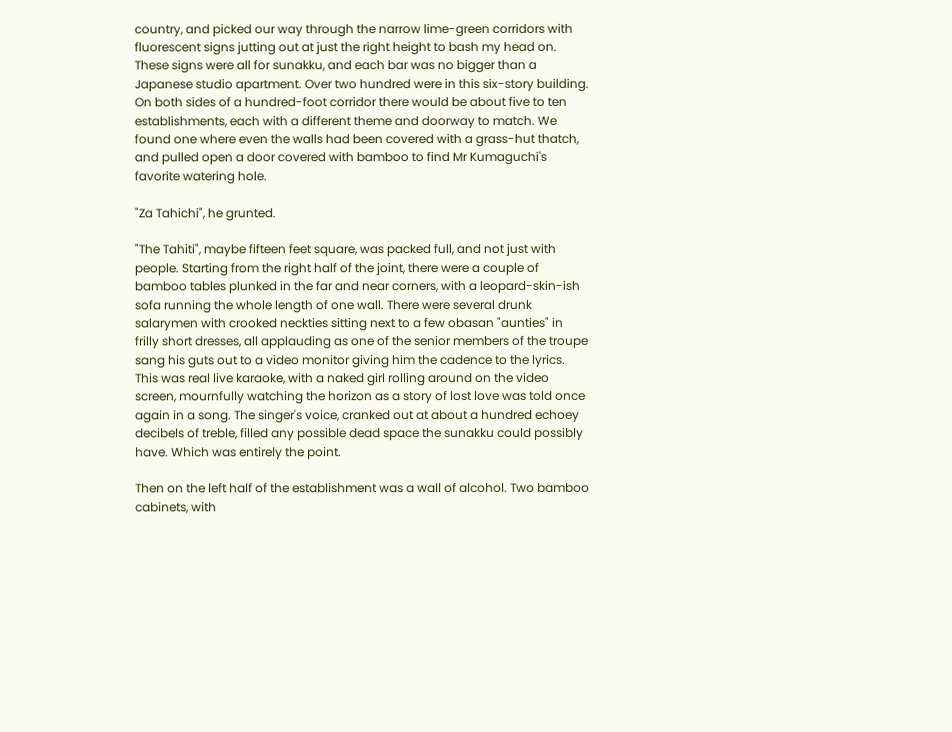country, and picked our way through the narrow lime-green corridors with fluorescent signs jutting out at just the right height to bash my head on. These signs were all for sunakku, and each bar was no bigger than a Japanese studio apartment. Over two hundred were in this six-story building. On both sides of a hundred-foot corridor there would be about five to ten establishments, each with a different theme and doorway to match. We found one where even the walls had been covered with a grass-hut thatch, and pulled open a door covered with bamboo to find Mr Kumaguchi's favorite watering hole.

"Za Tahichi", he grunted.

"The Tahiti", maybe fifteen feet square, was packed full, and not just with people. Starting from the right half of the joint, there were a couple of bamboo tables plunked in the far and near corners, with a leopard-skin-ish sofa running the whole length of one wall. There were several drunk salarymen with crooked neckties sitting next to a few obasan "aunties" in frilly short dresses, all applauding as one of the senior members of the troupe sang his guts out to a video monitor giving him the cadence to the lyrics. This was real live karaoke, with a naked girl rolling around on the video screen, mournfully watching the horizon as a story of lost love was told once again in a song. The singer's voice, cranked out at about a hundred echoey decibels of treble, filled any possible dead space the sunakku could possibly have. Which was entirely the point.

Then on the left half of the establishment was a wall of alcohol. Two bamboo cabinets, with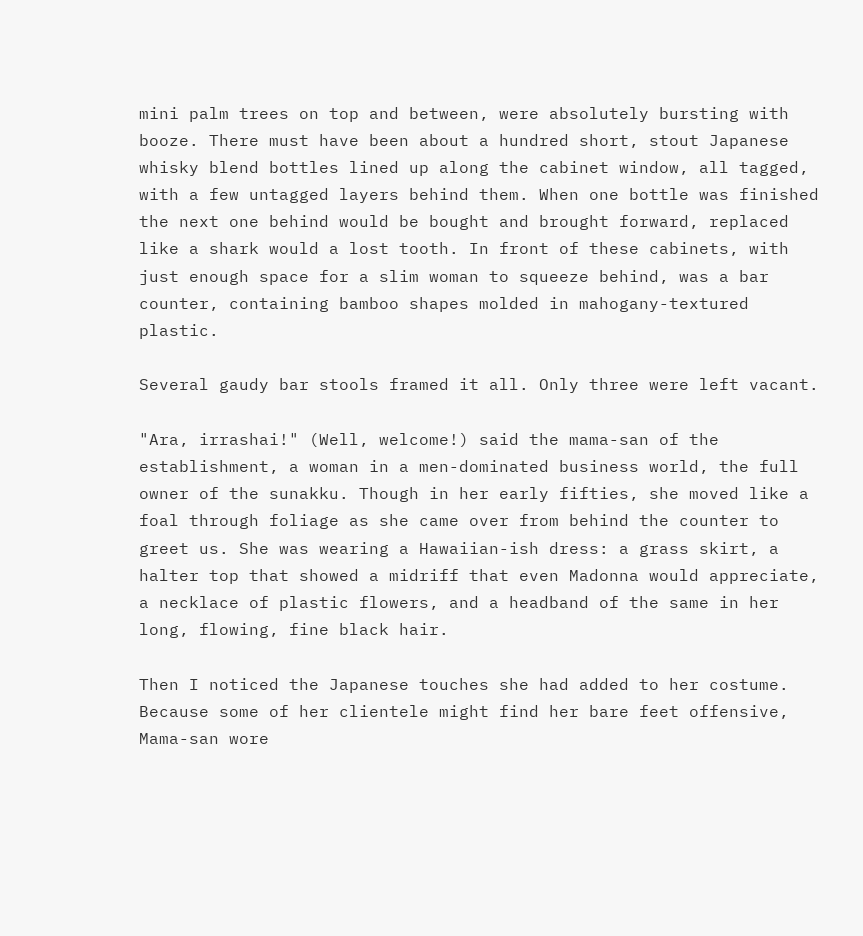mini palm trees on top and between, were absolutely bursting with booze. There must have been about a hundred short, stout Japanese whisky blend bottles lined up along the cabinet window, all tagged, with a few untagged layers behind them. When one bottle was finished the next one behind would be bought and brought forward, replaced like a shark would a lost tooth. In front of these cabinets, with just enough space for a slim woman to squeeze behind, was a bar counter, containing bamboo shapes molded in mahogany-textured plastic.

Several gaudy bar stools framed it all. Only three were left vacant.

"Ara, irrashai!" (Well, welcome!) said the mama-san of the establishment, a woman in a men-dominated business world, the full owner of the sunakku. Though in her early fifties, she moved like a foal through foliage as she came over from behind the counter to greet us. She was wearing a Hawaiian-ish dress: a grass skirt, a halter top that showed a midriff that even Madonna would appreciate, a necklace of plastic flowers, and a headband of the same in her long, flowing, fine black hair.

Then I noticed the Japanese touches she had added to her costume. Because some of her clientele might find her bare feet offensive, Mama-san wore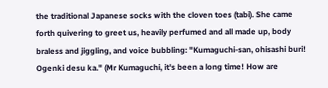the traditional Japanese socks with the cloven toes (tabi). She came forth quivering to greet us, heavily perfumed and all made up, body braless and jiggling, and voice bubbling: "Kumaguchi-san, ohisashi buri! Ogenki desu ka." (Mr Kumaguchi, it's been a long time! How are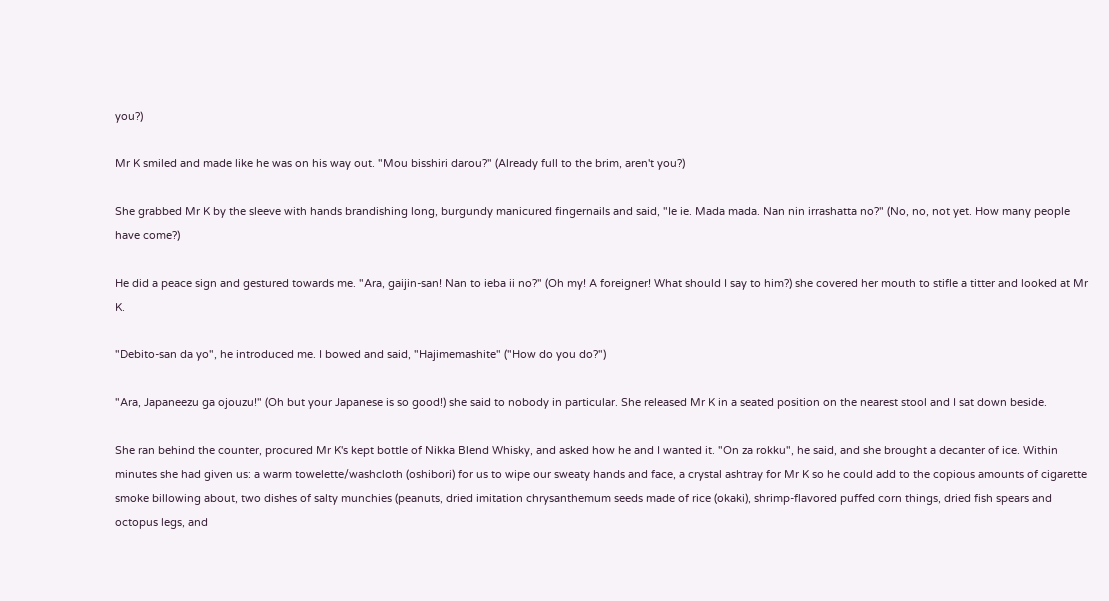you?)

Mr K smiled and made like he was on his way out. "Mou bisshiri darou?" (Already full to the brim, aren't you?)

She grabbed Mr K by the sleeve with hands brandishing long, burgundy manicured fingernails and said, "Ie ie. Mada mada. Nan nin irrashatta no?" (No, no, not yet. How many people have come?)

He did a peace sign and gestured towards me. "Ara, gaijin-san! Nan to ieba ii no?" (Oh my! A foreigner! What should I say to him?) she covered her mouth to stifle a titter and looked at Mr K.

"Debito-san da yo", he introduced me. I bowed and said, "Hajimemashite" ("How do you do?")

"Ara, Japaneezu ga ojouzu!" (Oh but your Japanese is so good!) she said to nobody in particular. She released Mr K in a seated position on the nearest stool and I sat down beside.

She ran behind the counter, procured Mr K's kept bottle of Nikka Blend Whisky, and asked how he and I wanted it. "On za rokku", he said, and she brought a decanter of ice. Within minutes she had given us: a warm towelette/washcloth (oshibori) for us to wipe our sweaty hands and face, a crystal ashtray for Mr K so he could add to the copious amounts of cigarette smoke billowing about, two dishes of salty munchies (peanuts, dried imitation chrysanthemum seeds made of rice (okaki), shrimp-flavored puffed corn things, dried fish spears and octopus legs, and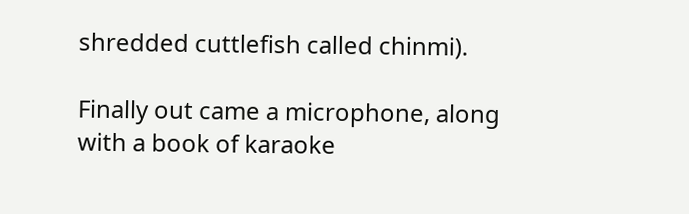shredded cuttlefish called chinmi).

Finally out came a microphone, along with a book of karaoke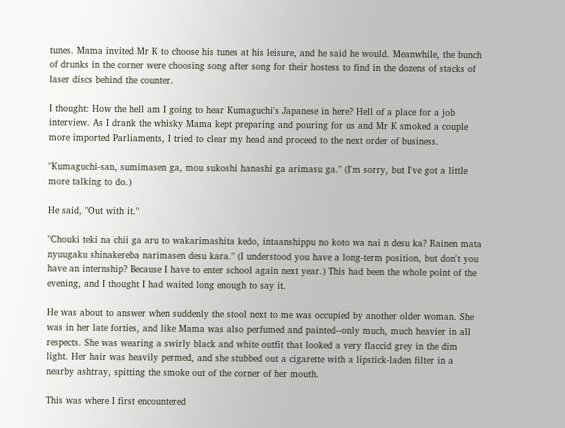tunes. Mama invited Mr K to choose his tunes at his leisure, and he said he would. Meanwhile, the bunch of drunks in the corner were choosing song after song for their hostess to find in the dozens of stacks of laser discs behind the counter.

I thought: How the hell am I going to hear Kumaguchi's Japanese in here? Hell of a place for a job interview. As I drank the whisky Mama kept preparing and pouring for us and Mr K smoked a couple more imported Parliaments, I tried to clear my head and proceed to the next order of business.

"Kumaguchi-san, sumimasen ga, mou sukoshi hanashi ga arimasu ga." (I'm sorry, but I've got a little more talking to do.)

He said, "Out with it."

"Chouki teki na chii ga aru to wakarimashita kedo, intaanshippu no koto wa nai n desu ka? Rainen mata nyuugaku shinakereba narimasen desu kara." (I understood you have a long-term position, but don't you have an internship? Because I have to enter school again next year.) This had been the whole point of the evening, and I thought I had waited long enough to say it.

He was about to answer when suddenly the stool next to me was occupied by another older woman. She was in her late forties, and like Mama was also perfumed and painted--only much, much heavier in all respects. She was wearing a swirly black and white outfit that looked a very flaccid grey in the dim light. Her hair was heavily permed, and she stubbed out a cigarette with a lipstick-laden filter in a nearby ashtray, spitting the smoke out of the corner of her mouth.

This was where I first encountered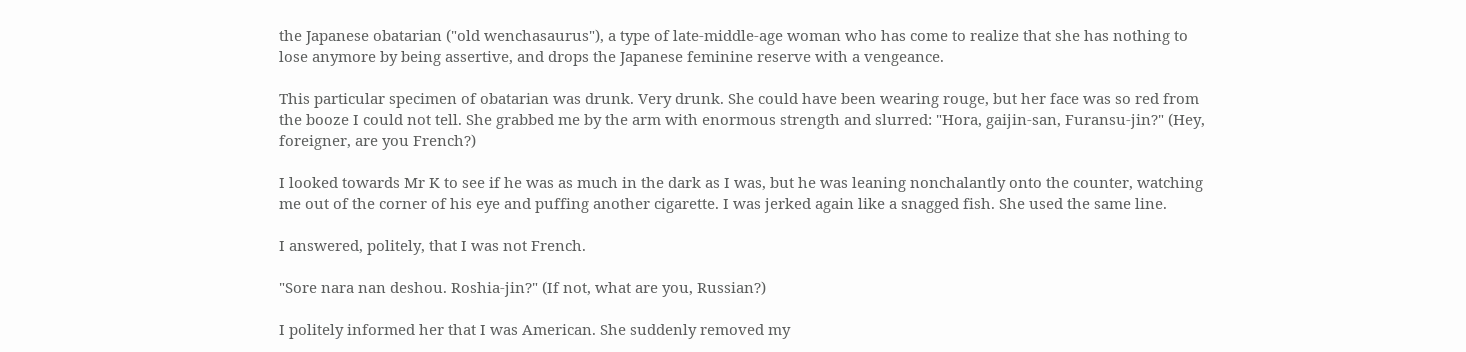the Japanese obatarian ("old wenchasaurus"), a type of late-middle-age woman who has come to realize that she has nothing to lose anymore by being assertive, and drops the Japanese feminine reserve with a vengeance.

This particular specimen of obatarian was drunk. Very drunk. She could have been wearing rouge, but her face was so red from the booze I could not tell. She grabbed me by the arm with enormous strength and slurred: "Hora, gaijin-san, Furansu-jin?" (Hey, foreigner, are you French?)

I looked towards Mr K to see if he was as much in the dark as I was, but he was leaning nonchalantly onto the counter, watching me out of the corner of his eye and puffing another cigarette. I was jerked again like a snagged fish. She used the same line.

I answered, politely, that I was not French.

"Sore nara nan deshou. Roshia-jin?" (If not, what are you, Russian?)

I politely informed her that I was American. She suddenly removed my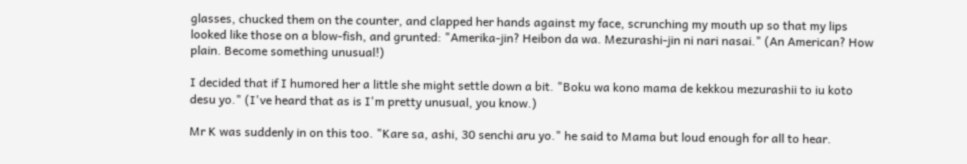glasses, chucked them on the counter, and clapped her hands against my face, scrunching my mouth up so that my lips looked like those on a blow-fish, and grunted: "Amerika-jin? Heibon da wa. Mezurashi-jin ni nari nasai." (An American? How plain. Become something unusual!)

I decided that if I humored her a little she might settle down a bit. "Boku wa kono mama de kekkou mezurashii to iu koto desu yo." (I've heard that as is I'm pretty unusual, you know.)

Mr K was suddenly in on this too. "Kare sa, ashi, 30 senchi aru yo." he said to Mama but loud enough for all to hear.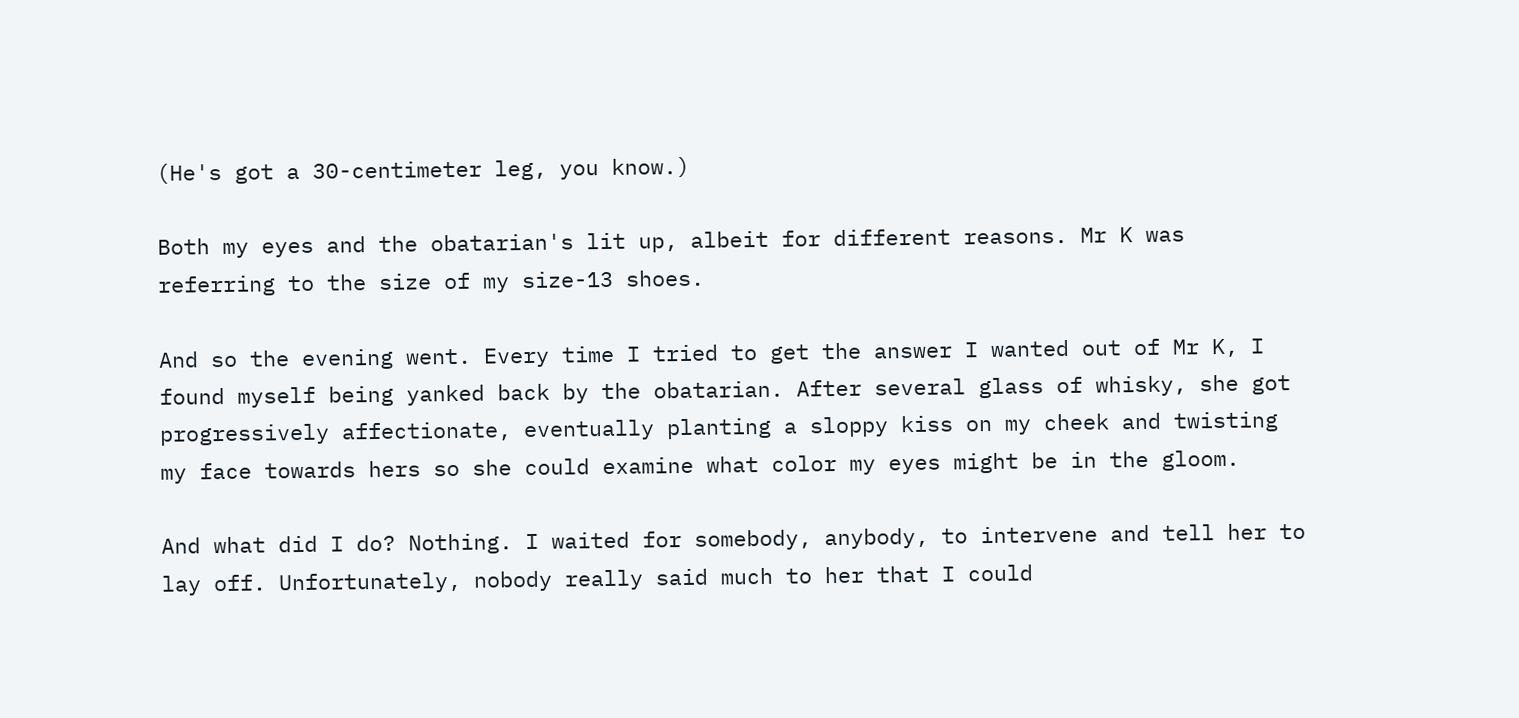(He's got a 30-centimeter leg, you know.)

Both my eyes and the obatarian's lit up, albeit for different reasons. Mr K was referring to the size of my size-13 shoes.

And so the evening went. Every time I tried to get the answer I wanted out of Mr K, I found myself being yanked back by the obatarian. After several glass of whisky, she got progressively affectionate, eventually planting a sloppy kiss on my cheek and twisting my face towards hers so she could examine what color my eyes might be in the gloom.

And what did I do? Nothing. I waited for somebody, anybody, to intervene and tell her to lay off. Unfortunately, nobody really said much to her that I could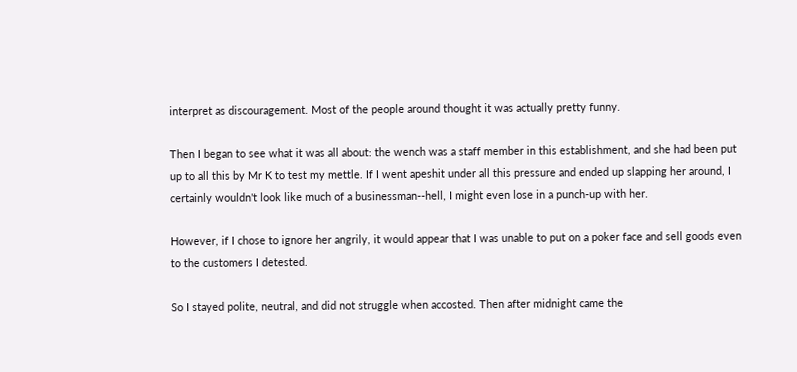interpret as discouragement. Most of the people around thought it was actually pretty funny.

Then I began to see what it was all about: the wench was a staff member in this establishment, and she had been put up to all this by Mr K to test my mettle. If I went apeshit under all this pressure and ended up slapping her around, I certainly wouldn't look like much of a businessman--hell, I might even lose in a punch-up with her.

However, if I chose to ignore her angrily, it would appear that I was unable to put on a poker face and sell goods even to the customers I detested.

So I stayed polite, neutral, and did not struggle when accosted. Then after midnight came the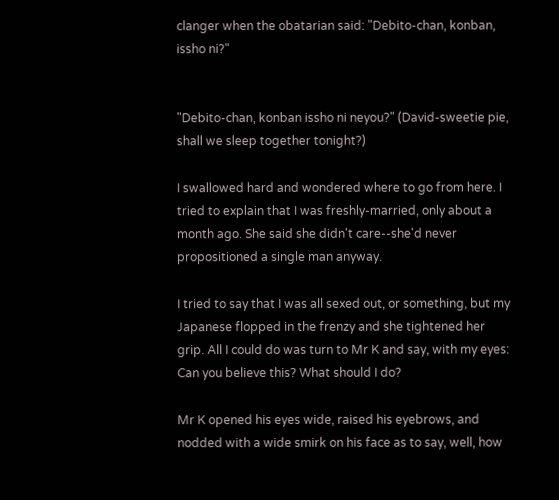clanger when the obatarian said: "Debito-chan, konban, issho ni?"


"Debito-chan, konban issho ni neyou?" (David-sweetie pie, shall we sleep together tonight?)

I swallowed hard and wondered where to go from here. I tried to explain that I was freshly-married, only about a month ago. She said she didn't care--she'd never propositioned a single man anyway.

I tried to say that I was all sexed out, or something, but my Japanese flopped in the frenzy and she tightened her grip. All I could do was turn to Mr K and say, with my eyes: Can you believe this? What should I do?

Mr K opened his eyes wide, raised his eyebrows, and nodded with a wide smirk on his face as to say, well, how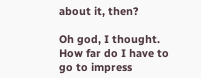about it, then?

Oh god, I thought. How far do I have to go to impress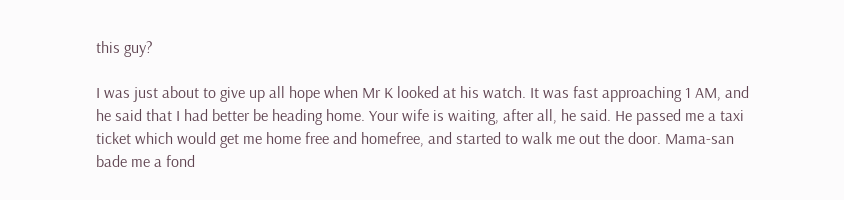this guy?

I was just about to give up all hope when Mr K looked at his watch. It was fast approaching 1 AM, and he said that I had better be heading home. Your wife is waiting, after all, he said. He passed me a taxi ticket which would get me home free and homefree, and started to walk me out the door. Mama-san bade me a fond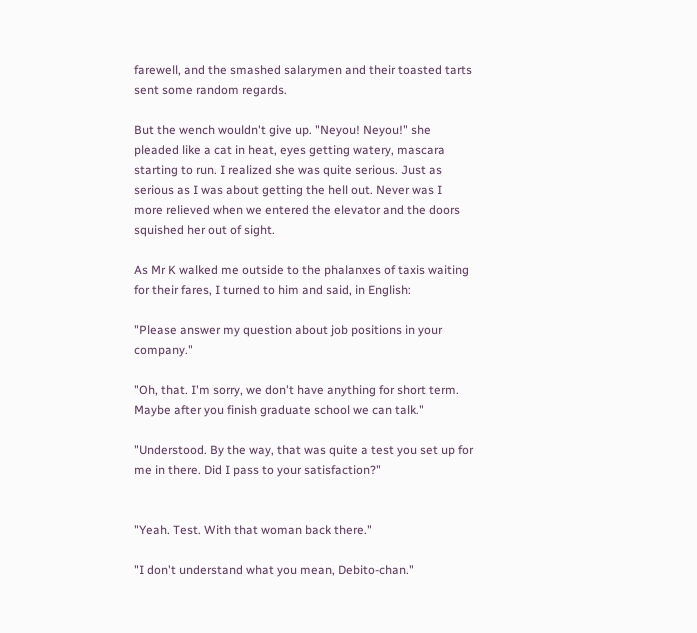farewell, and the smashed salarymen and their toasted tarts sent some random regards.

But the wench wouldn't give up. "Neyou! Neyou!" she pleaded like a cat in heat, eyes getting watery, mascara starting to run. I realized she was quite serious. Just as serious as I was about getting the hell out. Never was I more relieved when we entered the elevator and the doors squished her out of sight.

As Mr K walked me outside to the phalanxes of taxis waiting for their fares, I turned to him and said, in English:

"Please answer my question about job positions in your company."

"Oh, that. I'm sorry, we don't have anything for short term. Maybe after you finish graduate school we can talk."

"Understood. By the way, that was quite a test you set up for me in there. Did I pass to your satisfaction?"


"Yeah. Test. With that woman back there."

"I don't understand what you mean, Debito-chan."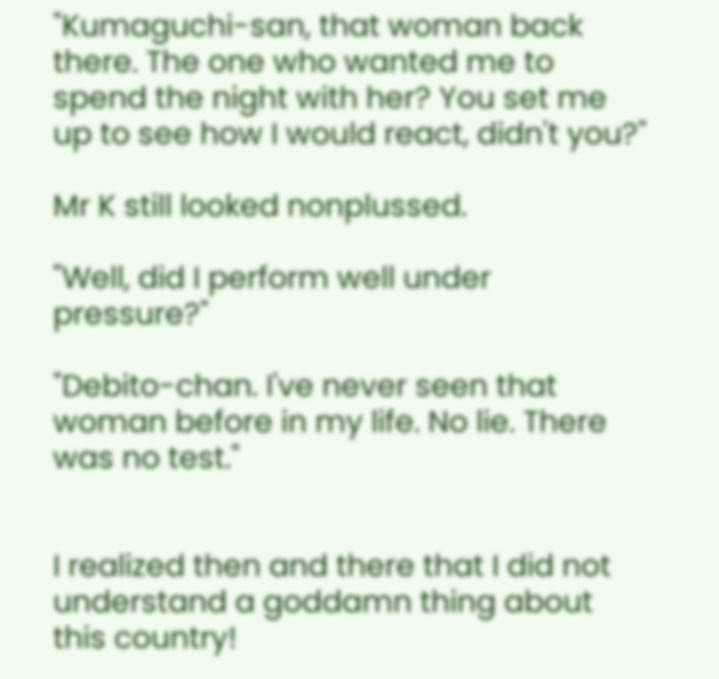"Kumaguchi-san, that woman back there. The one who wanted me to spend the night with her? You set me up to see how I would react, didn't you?"

Mr K still looked nonplussed.

"Well, did I perform well under pressure?"

"Debito-chan. I've never seen that woman before in my life. No lie. There was no test."


I realized then and there that I did not understand a goddamn thing about this country!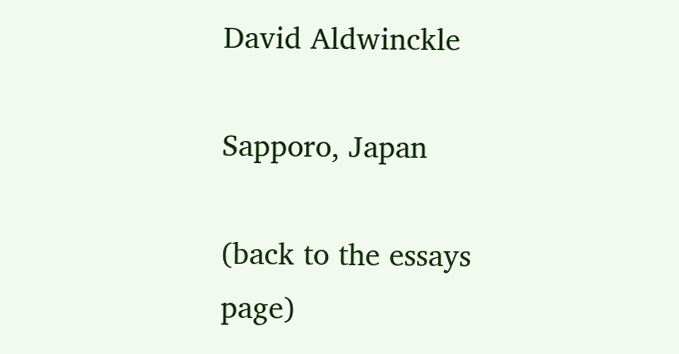David Aldwinckle

Sapporo, Japan

(back to the essays page)